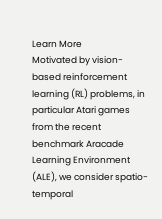Learn More
Motivated by vision-based reinforcement learning (RL) problems, in particular Atari games from the recent benchmark Aracade Learning Environment (ALE), we consider spatio-temporal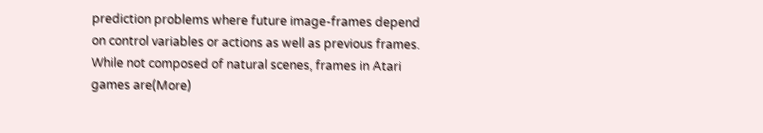prediction problems where future image-frames depend on control variables or actions as well as previous frames. While not composed of natural scenes, frames in Atari games are(More)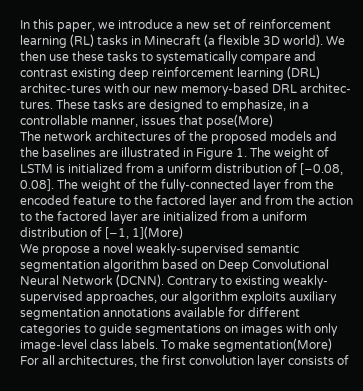In this paper, we introduce a new set of reinforcement learning (RL) tasks in Minecraft (a flexible 3D world). We then use these tasks to systematically compare and contrast existing deep reinforcement learning (DRL) architec-tures with our new memory-based DRL architec-tures. These tasks are designed to emphasize, in a controllable manner, issues that pose(More)
The network architectures of the proposed models and the baselines are illustrated in Figure 1. The weight of LSTM is initialized from a uniform distribution of [−0.08, 0.08]. The weight of the fully-connected layer from the encoded feature to the factored layer and from the action to the factored layer are initialized from a uniform distribution of [−1, 1](More)
We propose a novel weakly-supervised semantic segmentation algorithm based on Deep Convolutional Neural Network (DCNN). Contrary to existing weakly-supervised approaches, our algorithm exploits auxiliary segmentation annotations available for different categories to guide segmentations on images with only image-level class labels. To make segmentation(More)
For all architectures, the first convolution layer consists of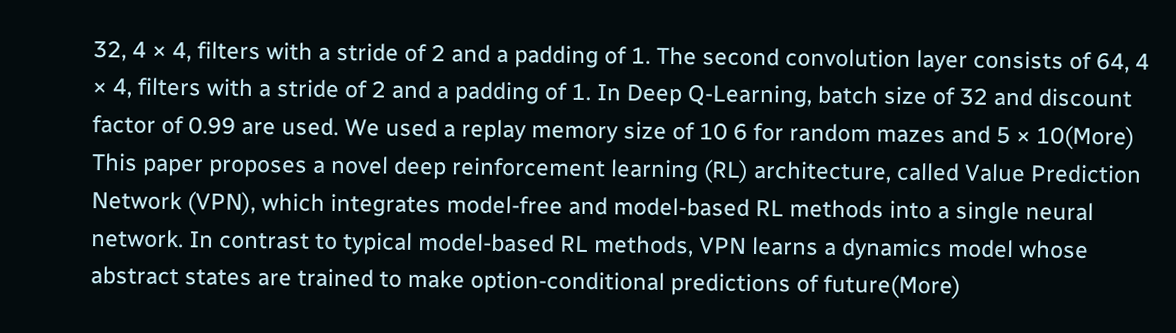32, 4 × 4, filters with a stride of 2 and a padding of 1. The second convolution layer consists of 64, 4 × 4, filters with a stride of 2 and a padding of 1. In Deep Q-Learning, batch size of 32 and discount factor of 0.99 are used. We used a replay memory size of 10 6 for random mazes and 5 × 10(More)
This paper proposes a novel deep reinforcement learning (RL) architecture, called Value Prediction Network (VPN), which integrates model-free and model-based RL methods into a single neural network. In contrast to typical model-based RL methods, VPN learns a dynamics model whose abstract states are trained to make option-conditional predictions of future(More)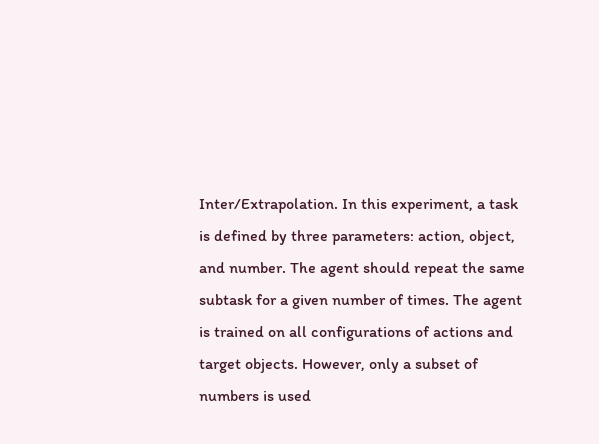Inter/Extrapolation. In this experiment, a task is defined by three parameters: action, object, and number. The agent should repeat the same subtask for a given number of times. The agent is trained on all configurations of actions and target objects. However, only a subset of numbers is used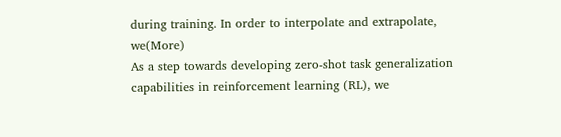during training. In order to interpolate and extrapolate, we(More)
As a step towards developing zero-shot task generalization capabilities in reinforcement learning (RL), we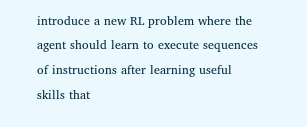introduce a new RL problem where the agent should learn to execute sequences of instructions after learning useful skills that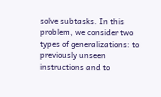solve subtasks. In this problem, we consider two types of generalizations: to previously unseen instructions and to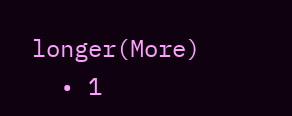longer(More)
  • 1